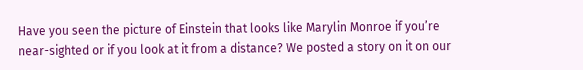Have you seen the picture of Einstein that looks like Marylin Monroe if you’re near-sighted or if you look at it from a distance? We posted a story on it on our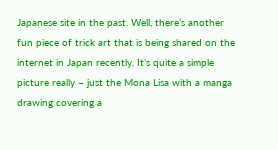Japanese site in the past. Well, there’s another fun piece of trick art that is being shared on the internet in Japan recently. It’s quite a simple picture really – just the Mona Lisa with a manga drawing covering a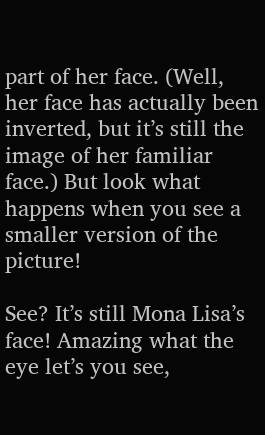part of her face. (Well, her face has actually been inverted, but it’s still the image of her familiar face.) But look what happens when you see a smaller version of the picture!

See? It’s still Mona Lisa’s face! Amazing what the eye let’s you see,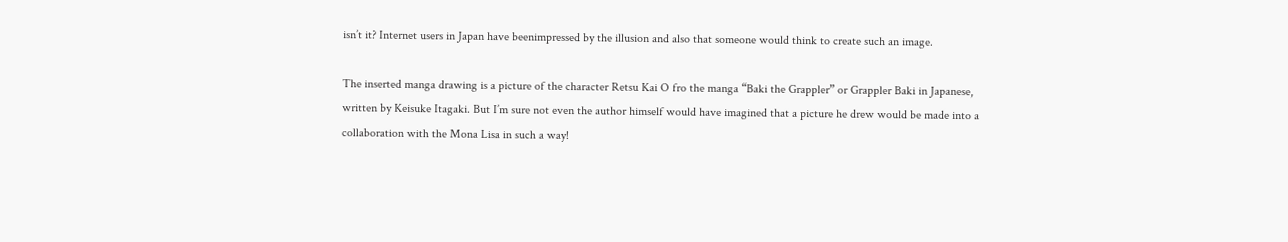isn’t it? Internet users in Japan have beenimpressed by the illusion and also that someone would think to create such an image.

The inserted manga drawing is a picture of the character Retsu Kai O fro the manga “Baki the Grappler” or Grappler Baki in Japanese, written by Keisuke Itagaki. But I’m sure not even the author himself would have imagined that a picture he drew would be made into a collaboration with the Mona Lisa in such a way!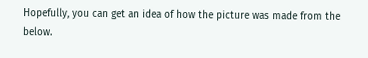Hopefully, you can get an idea of how the picture was made from the below.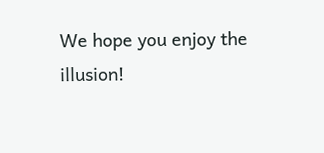We hope you enjoy the illusion!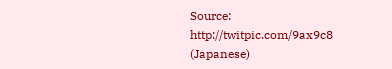Source: http://twitpic.com/9ax9c8 (Japanese)